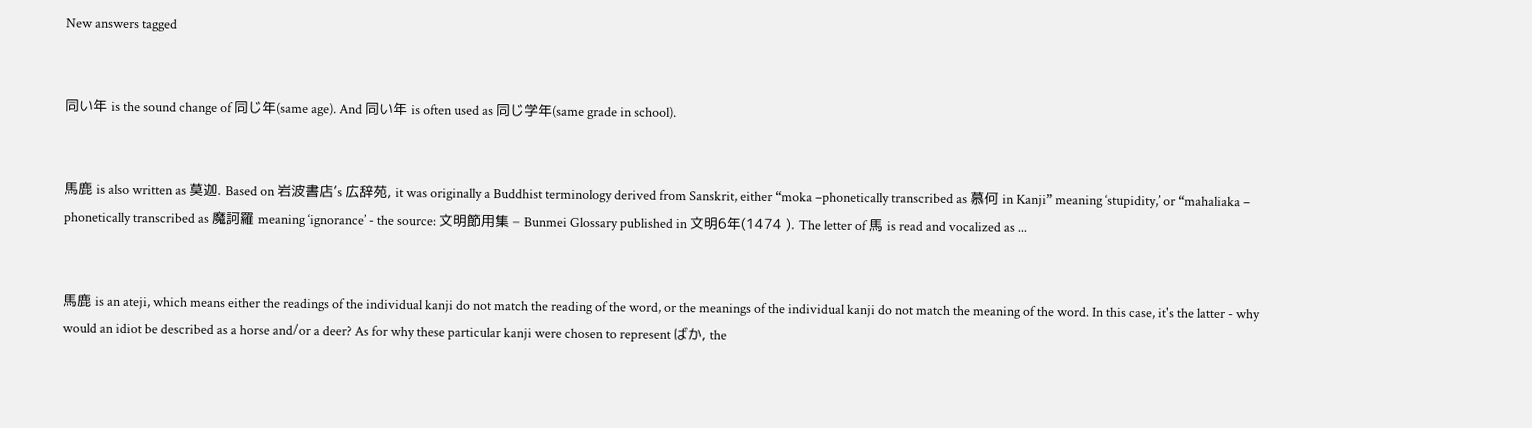New answers tagged


同い年 is the sound change of 同じ年(same age). And 同い年 is often used as 同じ学年(same grade in school).


馬鹿 is also written as 莫迦. Based on 岩波書店’s 広辞苑, it was originally a Buddhist terminology derived from Sanskrit, either “moka –phonetically transcribed as 慕何 in Kanji” meaning ‘stupidity,’ or “mahaliaka – phonetically transcribed as 魔訶羅 meaning ‘ignorance’ - the source: 文明節用集 – Bunmei Glossary published in 文明6年(1474 ). The letter of 馬 is read and vocalized as ...


馬鹿 is an ateji, which means either the readings of the individual kanji do not match the reading of the word, or the meanings of the individual kanji do not match the meaning of the word. In this case, it's the latter - why would an idiot be described as a horse and/or a deer? As for why these particular kanji were chosen to represent ばか, the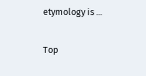etymology is ...

Top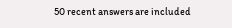50 recent answers are included